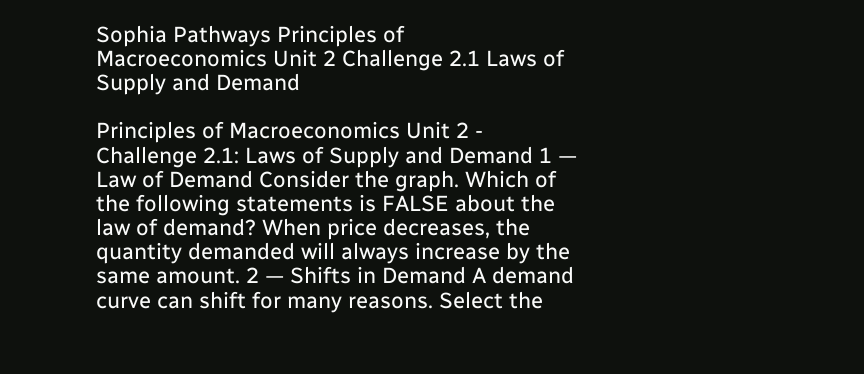Sophia Pathways Principles of Macroeconomics Unit 2 Challenge 2.1 Laws of Supply and Demand

Principles of Macroeconomics Unit 2 - Challenge 2.1: Laws of Supply and Demand 1 — Law of Demand Consider the graph. Which of the following statements is FALSE about the law of demand? When price decreases, the quantity demanded will always increase by the same amount. 2 — Shifts in Demand A demand curve can shift for many reasons. Select the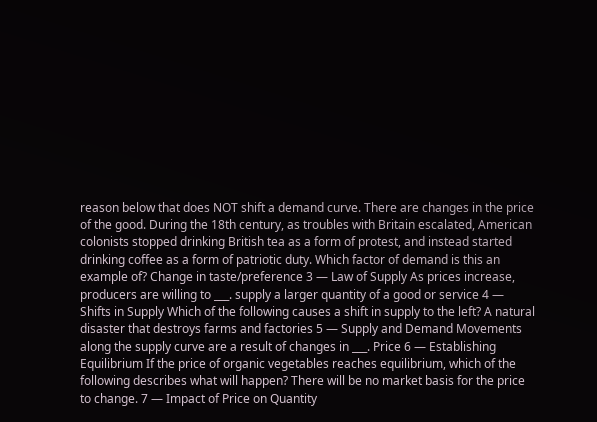reason below that does NOT shift a demand curve. There are changes in the price of the good. During the 18th century, as troubles with Britain escalated, American colonists stopped drinking British tea as a form of protest, and instead started drinking coffee as a form of patriotic duty. Which factor of demand is this an example of? Change in taste/preference 3 — Law of Supply As prices increase, producers are willing to ___. supply a larger quantity of a good or service 4 — Shifts in Supply Which of the following causes a shift in supply to the left? A natural disaster that destroys farms and factories 5 — Supply and Demand Movements along the supply curve are a result of changes in ___. Price 6 — Establishing Equilibrium If the price of organic vegetables reaches equilibrium, which of the following describes what will happen? There will be no market basis for the price to change. 7 — Impact of Price on Quantity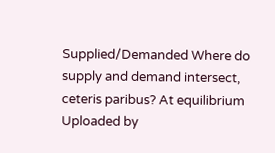Supplied/Demanded Where do supply and demand intersect, ceteris paribus? At equilibrium
Uploaded by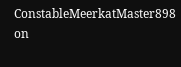ConstableMeerkatMaster898 on